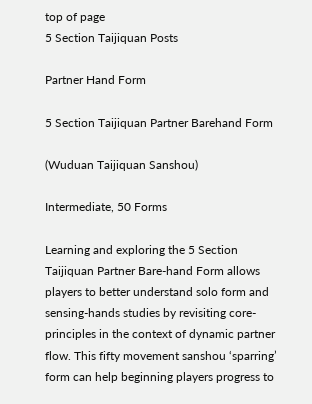top of page
5 Section Taijiquan Posts

Partner Hand Form

5 Section Taijiquan Partner Barehand Form

(Wuduan Taijiquan Sanshou)

Intermediate, 50 Forms

Learning and exploring the 5 Section Taijiquan Partner Bare-hand Form allows players to better understand solo form and sensing-hands studies by revisiting core-principles in the context of dynamic partner flow. This fifty movement sanshou ‘sparring’ form can help beginning players progress to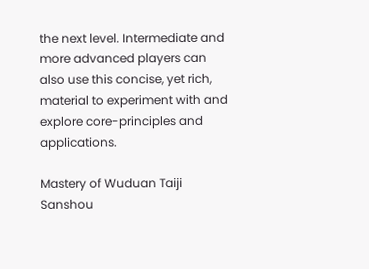the next level. Intermediate and more advanced players can also use this concise, yet rich, material to experiment with and explore core-principles and applications.

Mastery of Wuduan Taiji Sanshou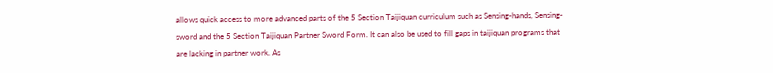allows quick access to more advanced parts of the 5 Section Taijiquan curriculum such as Sensing-hands, Sensing-sword and the 5 Section Taijiquan Partner Sword Form. It can also be used to fill gaps in taijiquan programs that are lacking in partner work. As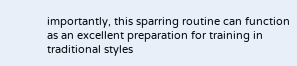importantly, this sparring routine can function as an excellent preparation for training in traditional styles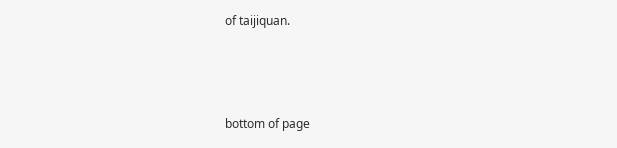of taijiquan.



bottom of page